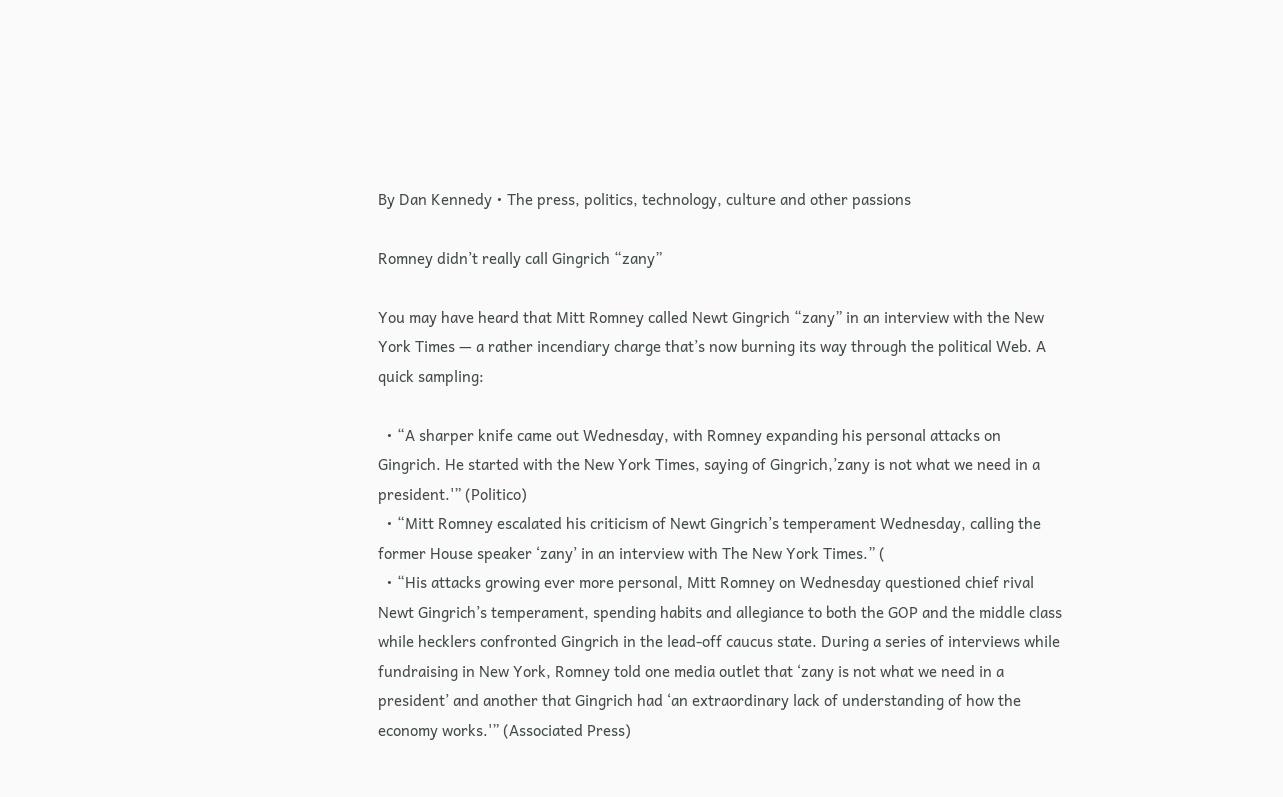By Dan Kennedy • The press, politics, technology, culture and other passions

Romney didn’t really call Gingrich “zany”

You may have heard that Mitt Romney called Newt Gingrich “zany” in an interview with the New York Times — a rather incendiary charge that’s now burning its way through the political Web. A quick sampling:

  • “A sharper knife came out Wednesday, with Romney expanding his personal attacks on Gingrich. He started with the New York Times, saying of Gingrich,’zany is not what we need in a president.'” (Politico)
  • “Mitt Romney escalated his criticism of Newt Gingrich’s temperament Wednesday, calling the former House speaker ‘zany’ in an interview with The New York Times.” (
  • “His attacks growing ever more personal, Mitt Romney on Wednesday questioned chief rival Newt Gingrich’s temperament, spending habits and allegiance to both the GOP and the middle class while hecklers confronted Gingrich in the lead-off caucus state. During a series of interviews while fundraising in New York, Romney told one media outlet that ‘zany is not what we need in a president’ and another that Gingrich had ‘an extraordinary lack of understanding of how the economy works.'” (Associated Press)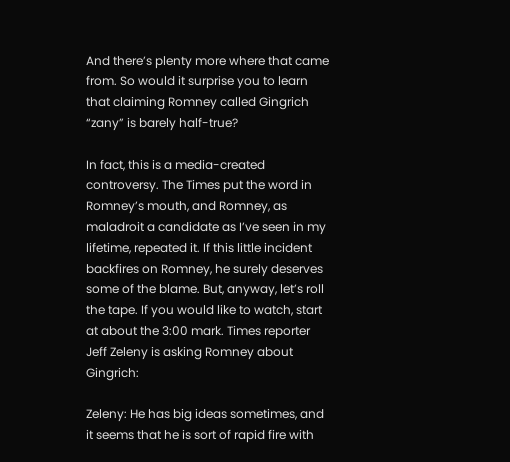And there’s plenty more where that came from. So would it surprise you to learn that claiming Romney called Gingrich “zany” is barely half-true?

In fact, this is a media-created controversy. The Times put the word in Romney’s mouth, and Romney, as maladroit a candidate as I’ve seen in my lifetime, repeated it. If this little incident backfires on Romney, he surely deserves some of the blame. But, anyway, let’s roll the tape. If you would like to watch, start at about the 3:00 mark. Times reporter Jeff Zeleny is asking Romney about Gingrich:

Zeleny: He has big ideas sometimes, and it seems that he is sort of rapid fire with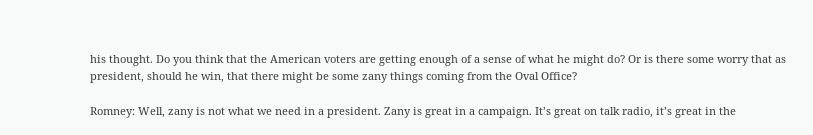his thought. Do you think that the American voters are getting enough of a sense of what he might do? Or is there some worry that as president, should he win, that there might be some zany things coming from the Oval Office?

Romney: Well, zany is not what we need in a president. Zany is great in a campaign. It’s great on talk radio, it’s great in the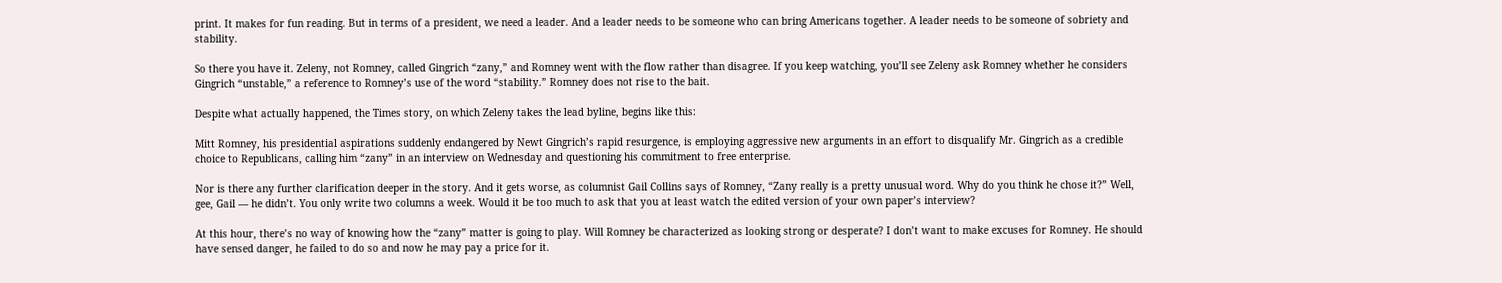print. It makes for fun reading. But in terms of a president, we need a leader. And a leader needs to be someone who can bring Americans together. A leader needs to be someone of sobriety and stability.

So there you have it. Zeleny, not Romney, called Gingrich “zany,” and Romney went with the flow rather than disagree. If you keep watching, you’ll see Zeleny ask Romney whether he considers Gingrich “unstable,” a reference to Romney’s use of the word “stability.” Romney does not rise to the bait.

Despite what actually happened, the Times story, on which Zeleny takes the lead byline, begins like this:

Mitt Romney, his presidential aspirations suddenly endangered by Newt Gingrich’s rapid resurgence, is employing aggressive new arguments in an effort to disqualify Mr. Gingrich as a credible choice to Republicans, calling him “zany” in an interview on Wednesday and questioning his commitment to free enterprise.

Nor is there any further clarification deeper in the story. And it gets worse, as columnist Gail Collins says of Romney, “Zany really is a pretty unusual word. Why do you think he chose it?” Well, gee, Gail — he didn’t. You only write two columns a week. Would it be too much to ask that you at least watch the edited version of your own paper’s interview?

At this hour, there’s no way of knowing how the “zany” matter is going to play. Will Romney be characterized as looking strong or desperate? I don’t want to make excuses for Romney. He should have sensed danger, he failed to do so and now he may pay a price for it.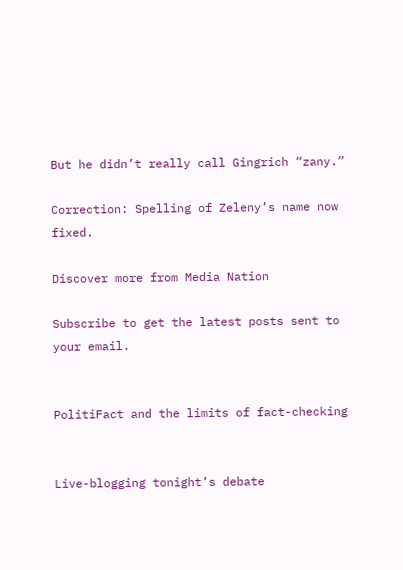But he didn’t really call Gingrich “zany.”

Correction: Spelling of Zeleny’s name now fixed.

Discover more from Media Nation

Subscribe to get the latest posts sent to your email.


PolitiFact and the limits of fact-checking


Live-blogging tonight’s debate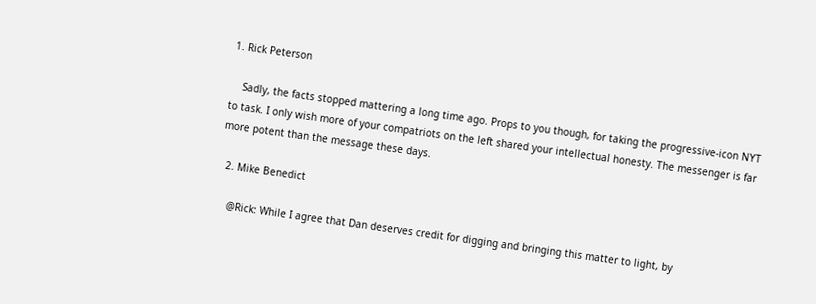1. Rick Peterson

    Sadly, the facts stopped mattering a long time ago. Props to you though, for taking the progressive-icon NYT to task. I only wish more of your compatriots on the left shared your intellectual honesty. The messenger is far more potent than the message these days.

  2. Mike Benedict

    @Rick: While I agree that Dan deserves credit for digging and bringing this matter to light, by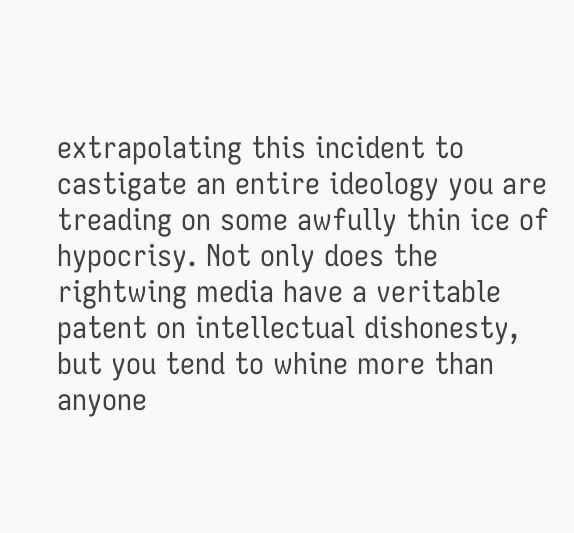extrapolating this incident to castigate an entire ideology you are treading on some awfully thin ice of hypocrisy. Not only does the rightwing media have a veritable patent on intellectual dishonesty, but you tend to whine more than anyone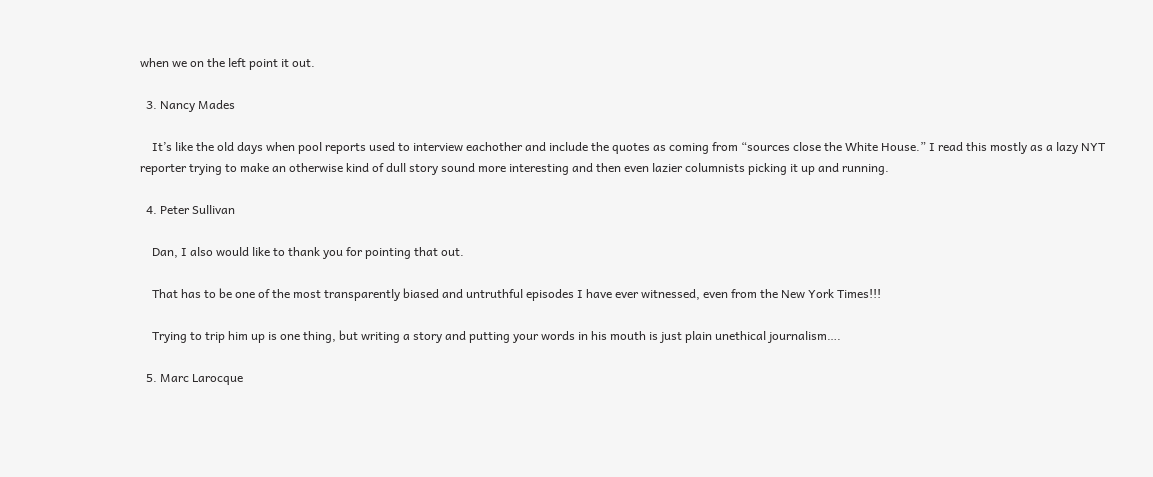when we on the left point it out.

  3. Nancy Mades

    It’s like the old days when pool reports used to interview eachother and include the quotes as coming from “sources close the White House.” I read this mostly as a lazy NYT reporter trying to make an otherwise kind of dull story sound more interesting and then even lazier columnists picking it up and running.

  4. Peter Sullivan

    Dan, I also would like to thank you for pointing that out.

    That has to be one of the most transparently biased and untruthful episodes I have ever witnessed, even from the New York Times!!!

    Trying to trip him up is one thing, but writing a story and putting your words in his mouth is just plain unethical journalism….

  5. Marc Larocque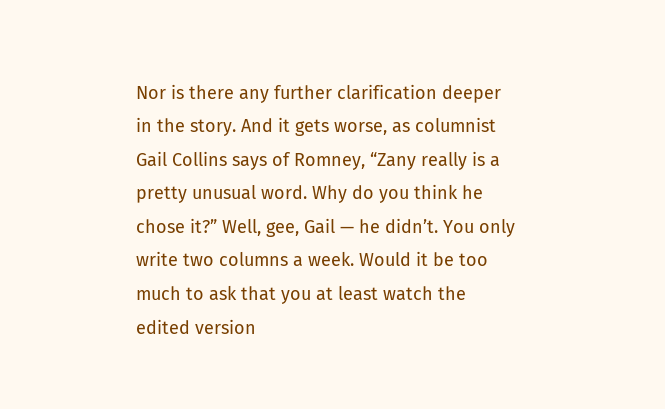Nor is there any further clarification deeper in the story. And it gets worse, as columnist Gail Collins says of Romney, “Zany really is a pretty unusual word. Why do you think he chose it?” Well, gee, Gail — he didn’t. You only write two columns a week. Would it be too much to ask that you at least watch the edited version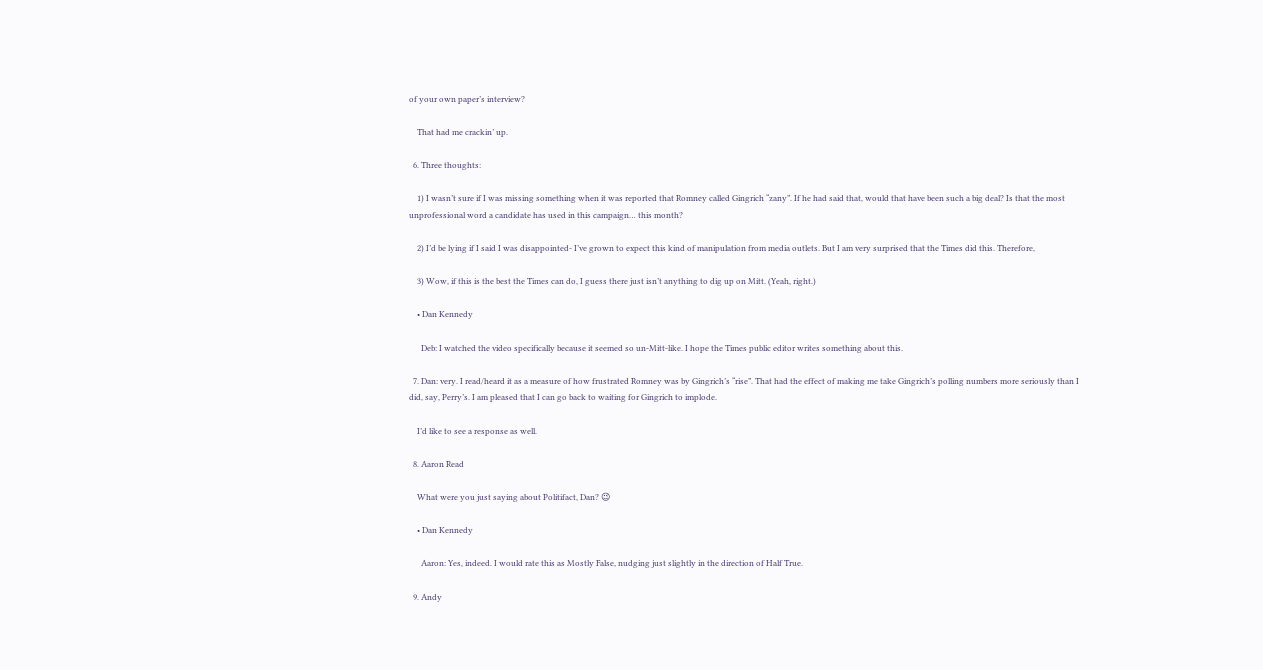of your own paper’s interview?

    That had me crackin’ up.

  6. Three thoughts:

    1) I wasn’t sure if I was missing something when it was reported that Romney called Gingrich “zany”. If he had said that, would that have been such a big deal? Is that the most unprofessional word a candidate has used in this campaign… this month?

    2) I’d be lying if I said I was disappointed- I’ve grown to expect this kind of manipulation from media outlets. But I am very surprised that the Times did this. Therefore,

    3) Wow, if this is the best the Times can do, I guess there just isn’t anything to dig up on Mitt. (Yeah, right.)

    • Dan Kennedy

      Deb: I watched the video specifically because it seemed so un-Mitt-like. I hope the Times public editor writes something about this.

  7. Dan: very. I read/heard it as a measure of how frustrated Romney was by Gingrich’s “rise”. That had the effect of making me take Gingrich’s polling numbers more seriously than I did, say, Perry’s. I am pleased that I can go back to waiting for Gingrich to implode.

    I’d like to see a response as well.

  8. Aaron Read

    What were you just saying about Politifact, Dan? 😉

    • Dan Kennedy

      Aaron: Yes, indeed. I would rate this as Mostly False, nudging just slightly in the direction of Half True.

  9. Andy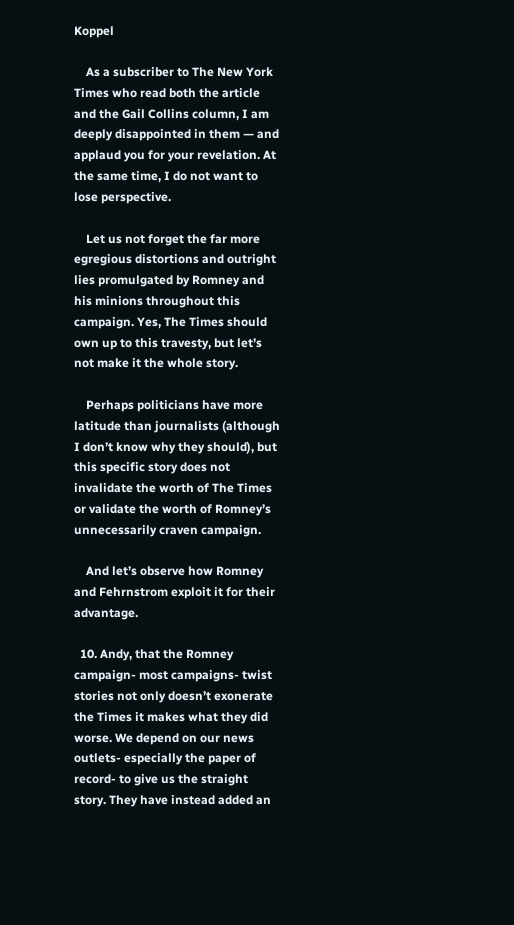Koppel

    As a subscriber to The New York Times who read both the article and the Gail Collins column, I am deeply disappointed in them — and applaud you for your revelation. At the same time, I do not want to lose perspective.

    Let us not forget the far more egregious distortions and outright lies promulgated by Romney and his minions throughout this campaign. Yes, The Times should own up to this travesty, but let’s not make it the whole story.

    Perhaps politicians have more latitude than journalists (although I don’t know why they should), but this specific story does not invalidate the worth of The Times or validate the worth of Romney’s unnecessarily craven campaign.

    And let’s observe how Romney and Fehrnstrom exploit it for their advantage.

  10. Andy, that the Romney campaign- most campaigns- twist stories not only doesn’t exonerate the Times it makes what they did worse. We depend on our news outlets- especially the paper of record- to give us the straight story. They have instead added an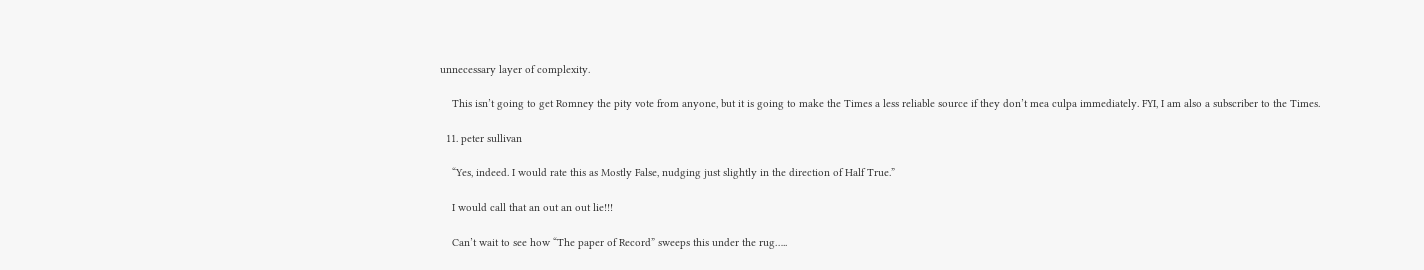unnecessary layer of complexity.

    This isn’t going to get Romney the pity vote from anyone, but it is going to make the Times a less reliable source if they don’t mea culpa immediately. FYI, I am also a subscriber to the Times.

  11. peter sullivan

    “Yes, indeed. I would rate this as Mostly False, nudging just slightly in the direction of Half True.”

    I would call that an out an out lie!!!

    Can’t wait to see how “The paper of Record” sweeps this under the rug…..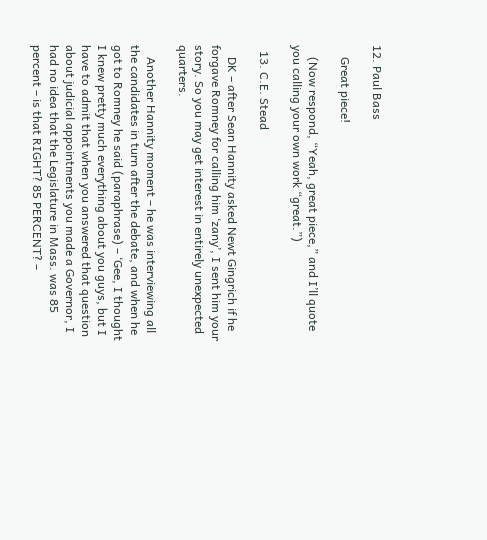12. Paul Bass

    Great piece!

    (Now respond, “Yeah, great piece,” and I’ll quote you calling your own work “great.”)

  13. C.E. Stead

    DK – after Sean Hannity asked Newt Gingrich if he forgave Romney for calling him ‘zany’, I sent him your story. So you may get interest in entirely unexpected quarters.

    Another Hannity moment – he was interviewing all the candidates in turn after the debate, and when he got to Romney he said (paraphrase) – ‘Gee, I thought I knew pretty much everything about you guys, but I have to admit that when you answered that question about judicial appointments you made a Governor, I had no idea that the Legislature in Mass. was 85 percent – is that RIGHT? 85 PERCENT? –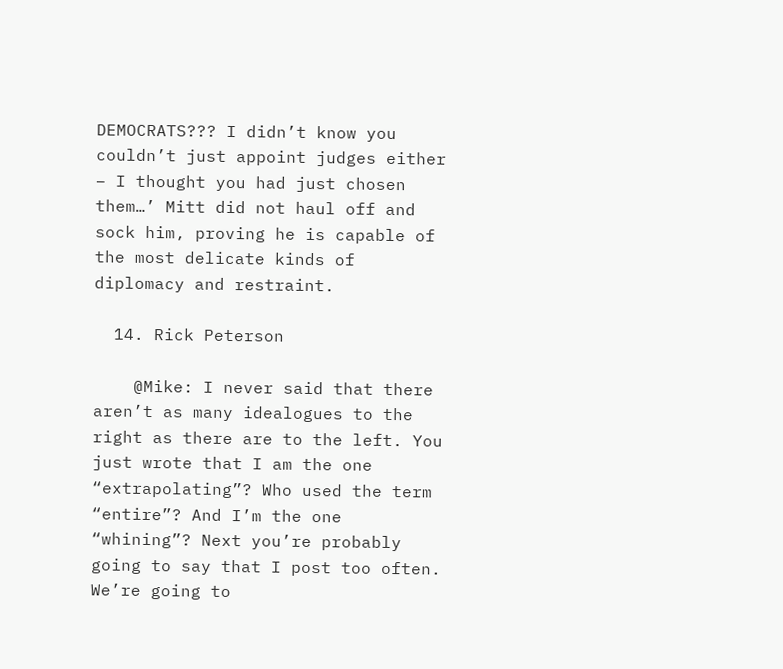DEMOCRATS??? I didn’t know you couldn’t just appoint judges either – I thought you had just chosen them…’ Mitt did not haul off and sock him, proving he is capable of the most delicate kinds of diplomacy and restraint.

  14. Rick Peterson

    @Mike: I never said that there aren’t as many idealogues to the right as there are to the left. You just wrote that I am the one “extrapolating”? Who used the term “entire”? And I’m the one “whining”? Next you’re probably going to say that I post too often. We’re going to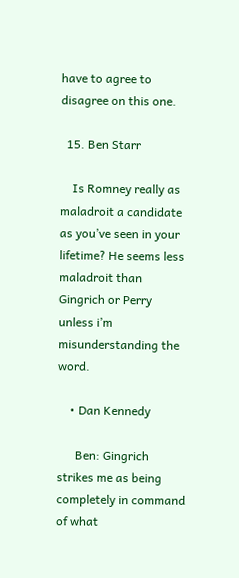have to agree to disagree on this one.

  15. Ben Starr

    Is Romney really as maladroit a candidate as you’ve seen in your lifetime? He seems less maladroit than Gingrich or Perry unless i’m misunderstanding the word.

    • Dan Kennedy

      Ben: Gingrich strikes me as being completely in command of what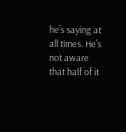he’s saying at all times. He’s not aware that half of it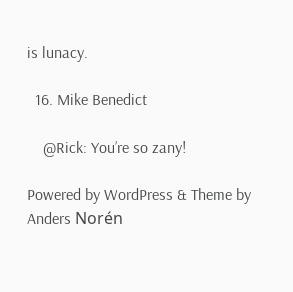is lunacy.

  16. Mike Benedict

    @Rick: You’re so zany!

Powered by WordPress & Theme by Anders Norén